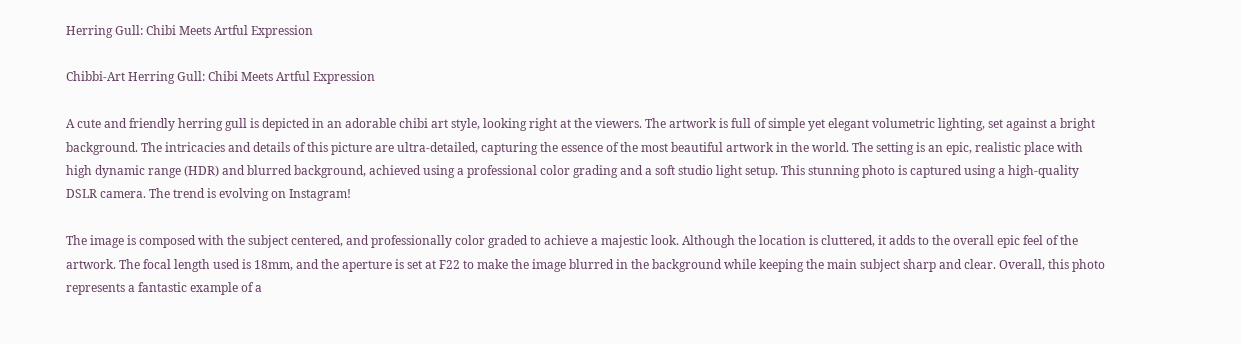Herring Gull: Chibi Meets Artful Expression

Chibbi-Art Herring Gull: Chibi Meets Artful Expression

A cute and friendly herring gull is depicted in an adorable chibi art style, looking right at the viewers. The artwork is full of simple yet elegant volumetric lighting, set against a bright background. The intricacies and details of this picture are ultra-detailed, capturing the essence of the most beautiful artwork in the world. The setting is an epic, realistic place with high dynamic range (HDR) and blurred background, achieved using a professional color grading and a soft studio light setup. This stunning photo is captured using a high-quality DSLR camera. The trend is evolving on Instagram!

The image is composed with the subject centered, and professionally color graded to achieve a majestic look. Although the location is cluttered, it adds to the overall epic feel of the artwork. The focal length used is 18mm, and the aperture is set at F22 to make the image blurred in the background while keeping the main subject sharp and clear. Overall, this photo represents a fantastic example of a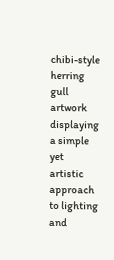chibi-style herring gull artwork displaying a simple yet artistic approach to lighting and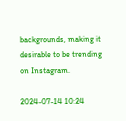backgrounds, making it desirable to be trending on Instagram.

2024-07-14 10:24